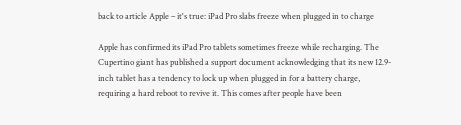back to article Apple – it's true: iPad Pro slabs freeze when plugged in to charge

Apple has confirmed its iPad Pro tablets sometimes freeze while recharging. The Cupertino giant has published a support document acknowledging that its new 12.9-inch tablet has a tendency to lock up when plugged in for a battery charge, requiring a hard reboot to revive it. This comes after people have been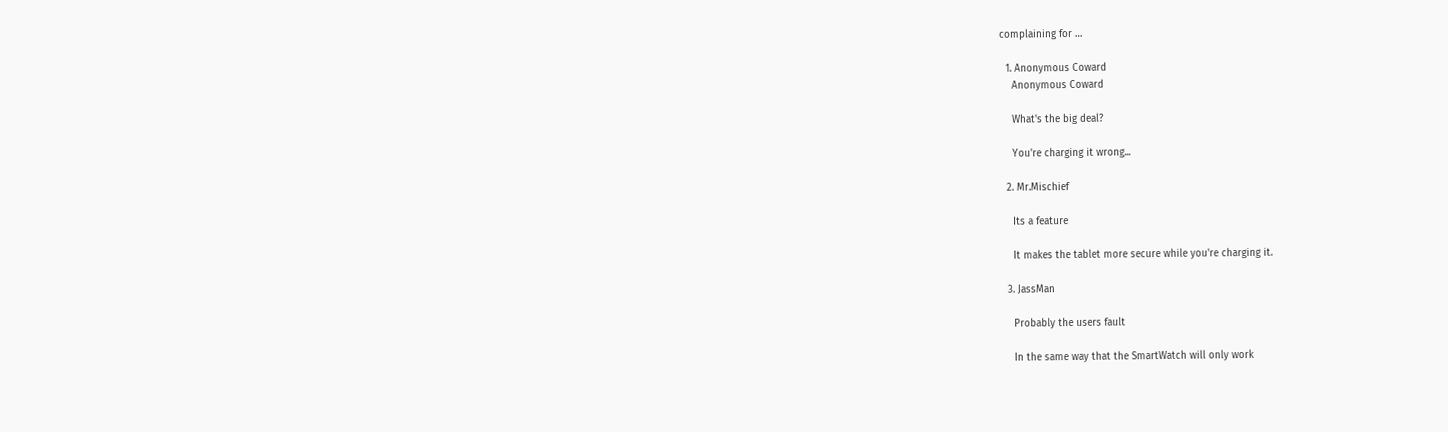complaining for …

  1. Anonymous Coward
    Anonymous Coward

    What's the big deal?

    You're charging it wrong...

  2. Mr.Mischief

    Its a feature

    It makes the tablet more secure while you're charging it.

  3. JassMan

    Probably the users fault

    In the same way that the SmartWatch will only work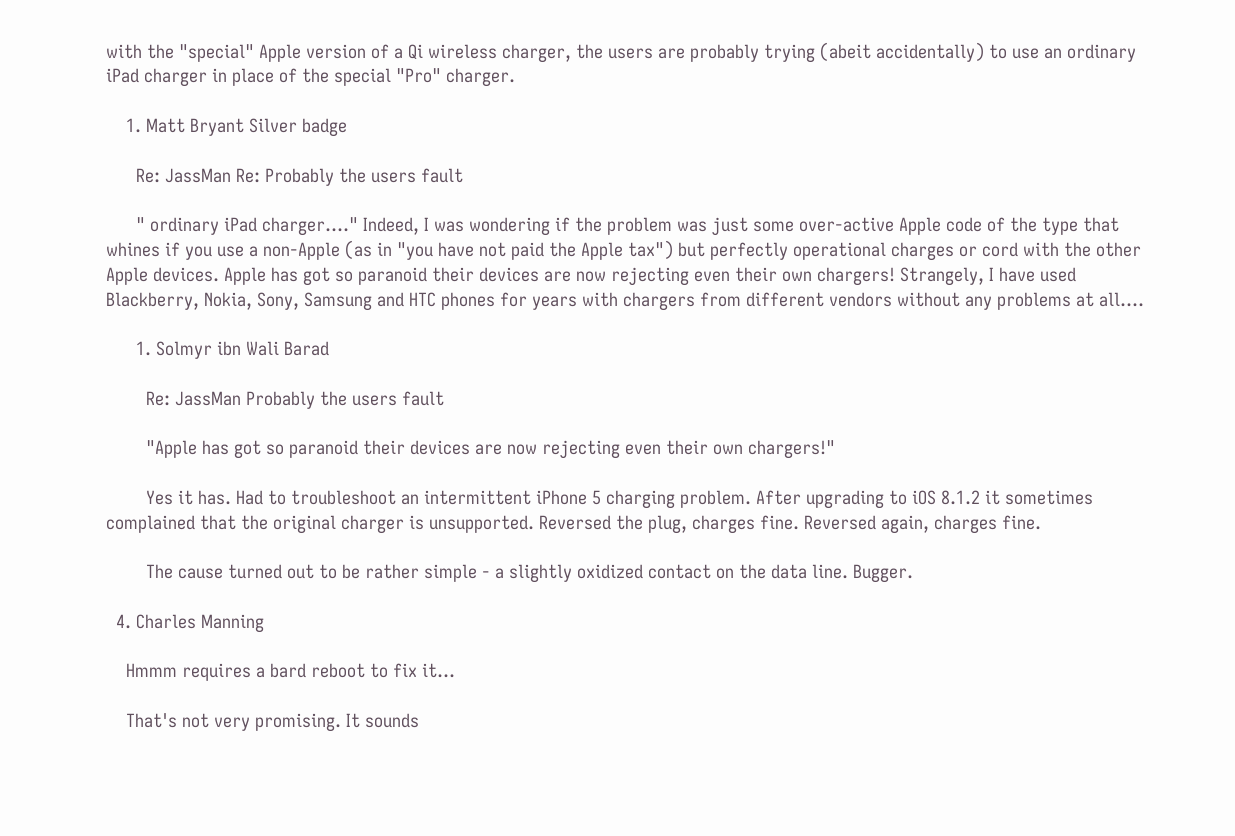with the "special" Apple version of a Qi wireless charger, the users are probably trying (abeit accidentally) to use an ordinary iPad charger in place of the special "Pro" charger.

    1. Matt Bryant Silver badge

      Re: JassMan Re: Probably the users fault

      " ordinary iPad charger...." Indeed, I was wondering if the problem was just some over-active Apple code of the type that whines if you use a non-Apple (as in "you have not paid the Apple tax") but perfectly operational charges or cord with the other Apple devices. Apple has got so paranoid their devices are now rejecting even their own chargers! Strangely, I have used Blackberry, Nokia, Sony, Samsung and HTC phones for years with chargers from different vendors without any problems at all....

      1. Solmyr ibn Wali Barad

        Re: JassMan Probably the users fault

        "Apple has got so paranoid their devices are now rejecting even their own chargers!"

        Yes it has. Had to troubleshoot an intermittent iPhone 5 charging problem. After upgrading to iOS 8.1.2 it sometimes complained that the original charger is unsupported. Reversed the plug, charges fine. Reversed again, charges fine.

        The cause turned out to be rather simple - a slightly oxidized contact on the data line. Bugger.

  4. Charles Manning

    Hmmm requires a bard reboot to fix it...

    That's not very promising. It sounds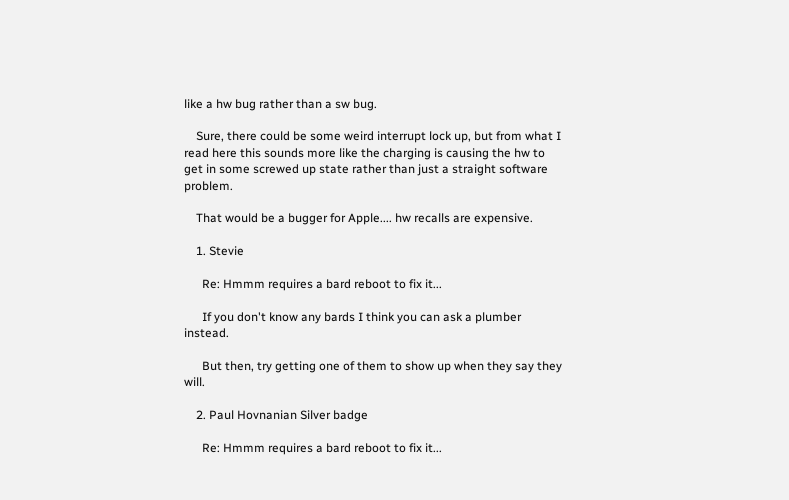like a hw bug rather than a sw bug.

    Sure, there could be some weird interrupt lock up, but from what I read here this sounds more like the charging is causing the hw to get in some screwed up state rather than just a straight software problem.

    That would be a bugger for Apple.... hw recalls are expensive.

    1. Stevie

      Re: Hmmm requires a bard reboot to fix it...

      If you don't know any bards I think you can ask a plumber instead.

      But then, try getting one of them to show up when they say they will.

    2. Paul Hovnanian Silver badge

      Re: Hmmm requires a bard reboot to fix it...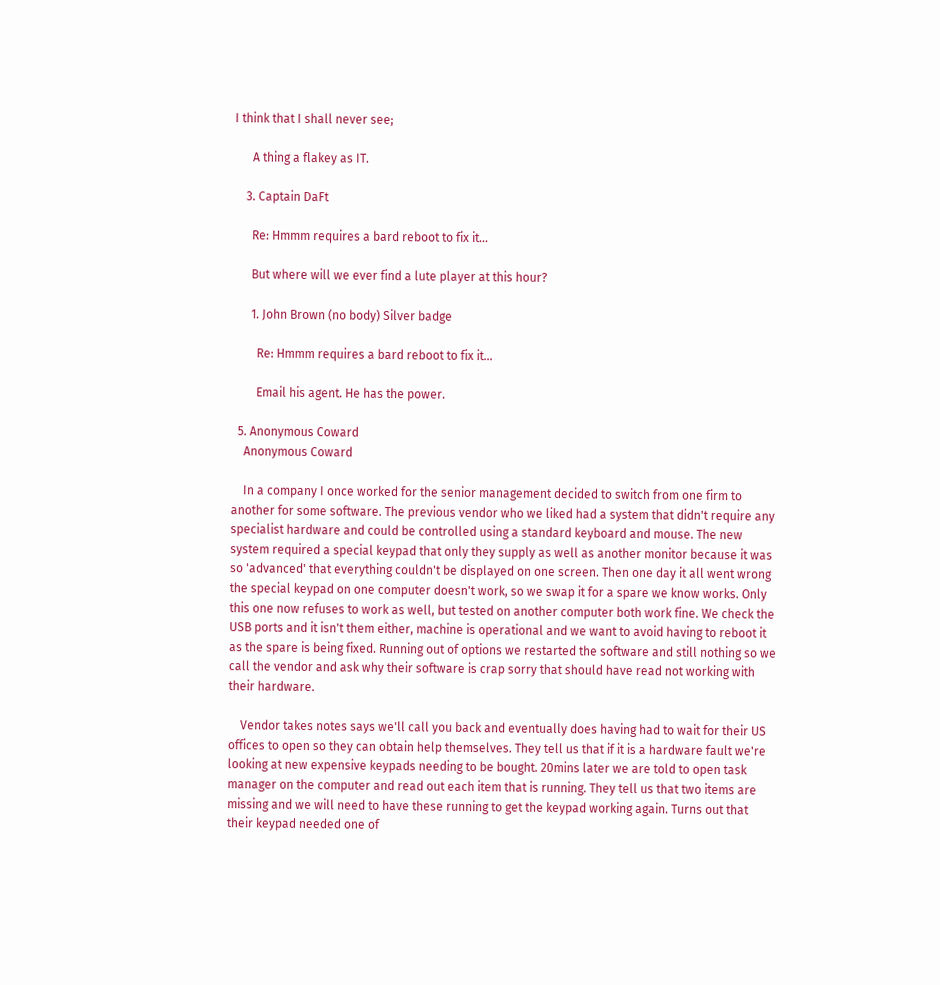I think that I shall never see;

      A thing a flakey as IT.

    3. Captain DaFt

      Re: Hmmm requires a bard reboot to fix it...

      But where will we ever find a lute player at this hour?

      1. John Brown (no body) Silver badge

        Re: Hmmm requires a bard reboot to fix it...

        Email his agent. He has the power.

  5. Anonymous Coward
    Anonymous Coward

    In a company I once worked for the senior management decided to switch from one firm to another for some software. The previous vendor who we liked had a system that didn't require any specialist hardware and could be controlled using a standard keyboard and mouse. The new system required a special keypad that only they supply as well as another monitor because it was so 'advanced' that everything couldn't be displayed on one screen. Then one day it all went wrong the special keypad on one computer doesn't work, so we swap it for a spare we know works. Only this one now refuses to work as well, but tested on another computer both work fine. We check the USB ports and it isn't them either, machine is operational and we want to avoid having to reboot it as the spare is being fixed. Running out of options we restarted the software and still nothing so we call the vendor and ask why their software is crap sorry that should have read not working with their hardware.

    Vendor takes notes says we'll call you back and eventually does having had to wait for their US offices to open so they can obtain help themselves. They tell us that if it is a hardware fault we're looking at new expensive keypads needing to be bought. 20mins later we are told to open task manager on the computer and read out each item that is running. They tell us that two items are missing and we will need to have these running to get the keypad working again. Turns out that their keypad needed one of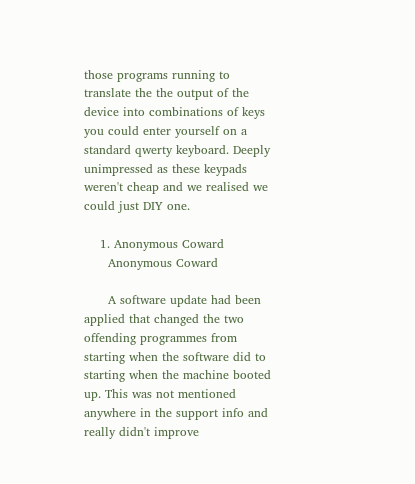those programs running to translate the the output of the device into combinations of keys you could enter yourself on a standard qwerty keyboard. Deeply unimpressed as these keypads weren't cheap and we realised we could just DIY one.

    1. Anonymous Coward
      Anonymous Coward

      A software update had been applied that changed the two offending programmes from starting when the software did to starting when the machine booted up. This was not mentioned anywhere in the support info and really didn't improve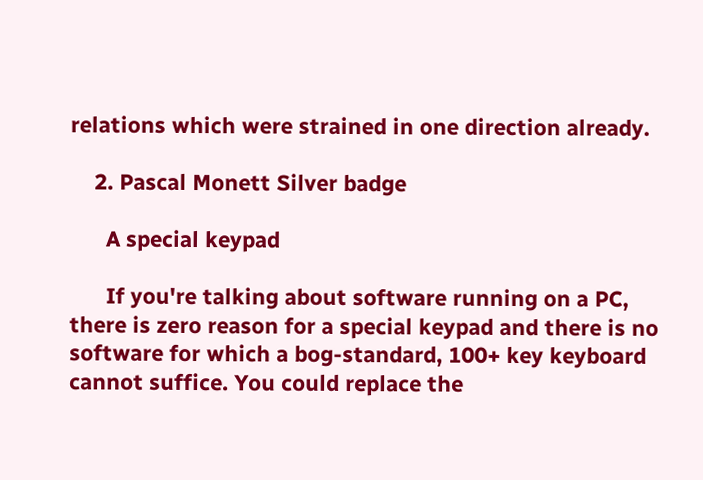relations which were strained in one direction already.

    2. Pascal Monett Silver badge

      A special keypad

      If you're talking about software running on a PC, there is zero reason for a special keypad and there is no software for which a bog-standard, 100+ key keyboard cannot suffice. You could replace the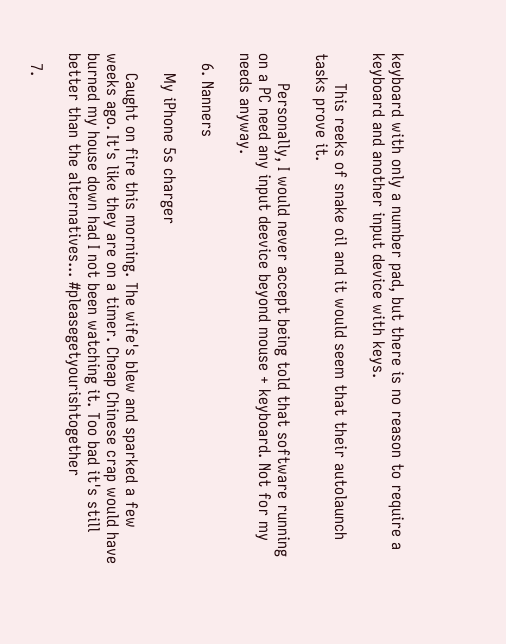keyboard with only a number pad, but there is no reason to require a keyboard and another input device with keys.

      This reeks of snake oil and it would seem that their autolaunch tasks prove it.

      Personally, I would never accept being told that software running on a PC need any input deevice beyond mouse + keyboard. Not for my needs anyway.

  6. Nanners

    My iPhone 5s charger

    Caught on fire this morning. The wife's blew and sparked a few weeks ago. It's like they are on a timer. Cheap Chinese crap would have burned my house down had I not been watching it. Too bad it's still better than the alternatives... #pleasegetyourishtogether

  7.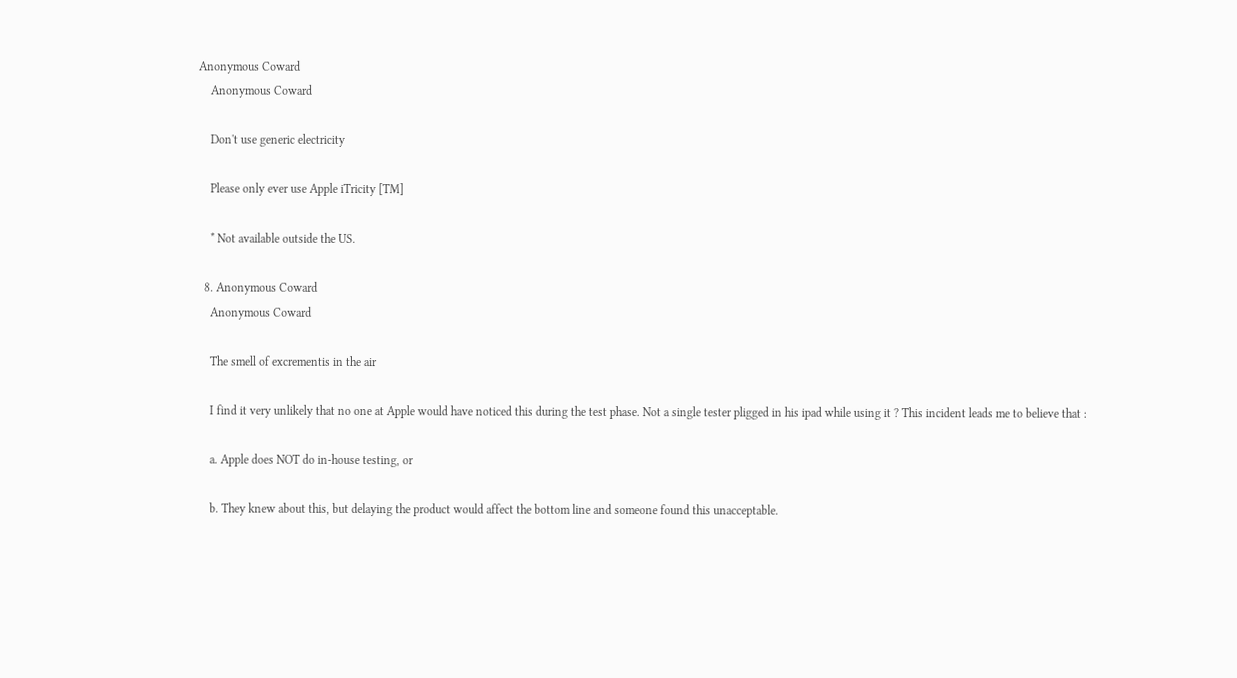Anonymous Coward
    Anonymous Coward

    Don't use generic electricity

    Please only ever use Apple iTricity [TM]

    * Not available outside the US.

  8. Anonymous Coward
    Anonymous Coward

    The smell of excrementis in the air

    I find it very unlikely that no one at Apple would have noticed this during the test phase. Not a single tester pligged in his ipad while using it ? This incident leads me to believe that :

    a. Apple does NOT do in-house testing, or

    b. They knew about this, but delaying the product would affect the bottom line and someone found this unacceptable.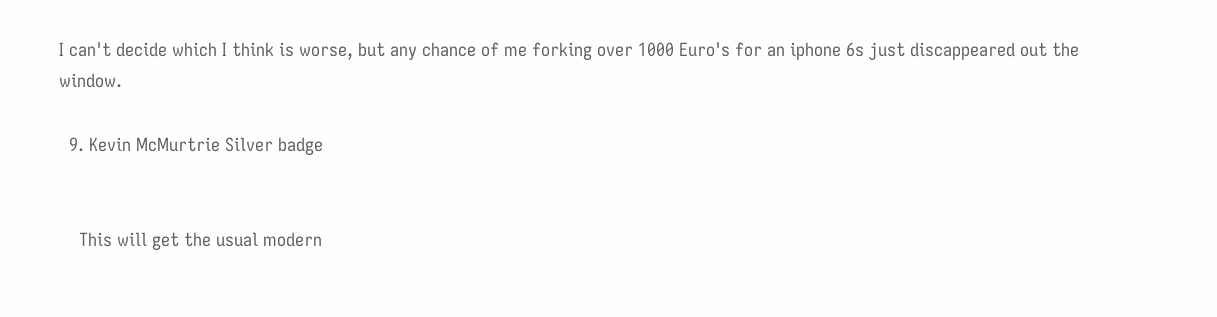I can't decide which I think is worse, but any chance of me forking over 1000 Euro's for an iphone 6s just discappeared out the window.

  9. Kevin McMurtrie Silver badge


    This will get the usual modern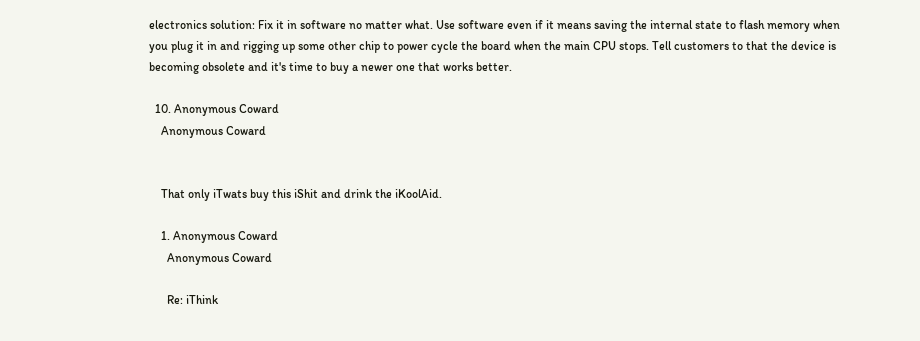electronics solution: Fix it in software no matter what. Use software even if it means saving the internal state to flash memory when you plug it in and rigging up some other chip to power cycle the board when the main CPU stops. Tell customers to that the device is becoming obsolete and it's time to buy a newer one that works better.

  10. Anonymous Coward
    Anonymous Coward


    That only iTwats buy this iShit and drink the iKoolAid.

    1. Anonymous Coward
      Anonymous Coward

      Re: iThink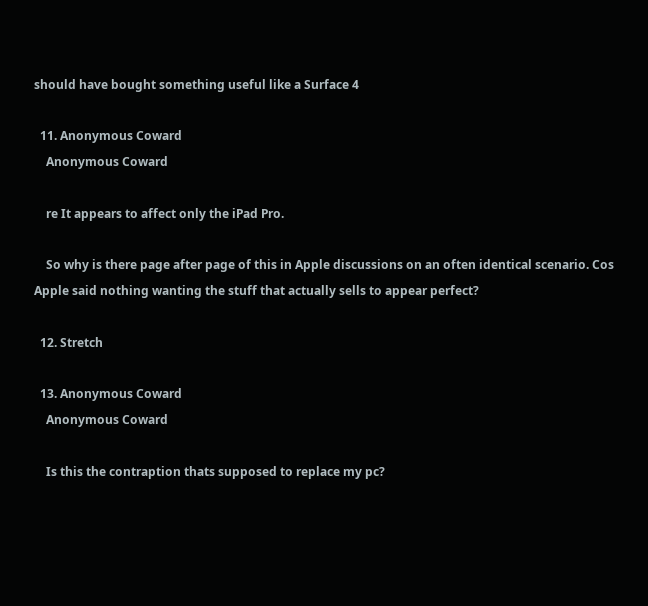should have bought something useful like a Surface 4

  11. Anonymous Coward
    Anonymous Coward

    re It appears to affect only the iPad Pro.

    So why is there page after page of this in Apple discussions on an often identical scenario. Cos Apple said nothing wanting the stuff that actually sells to appear perfect?

  12. Stretch

  13. Anonymous Coward
    Anonymous Coward

    Is this the contraption thats supposed to replace my pc?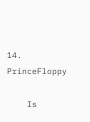14. PrinceFloppy

    Is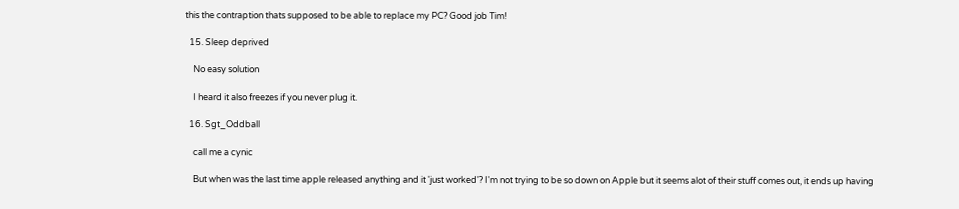this the contraption thats supposed to be able to replace my PC? Good job Tim!

  15. Sleep deprived

    No easy solution

    I heard it also freezes if you never plug it.

  16. Sgt_Oddball

    call me a cynic

    But when was the last time apple released anything and it 'just worked'? I'm not trying to be so down on Apple but it seems alot of their stuff comes out, it ends up having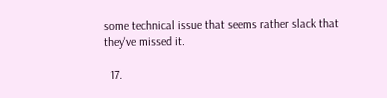some technical issue that seems rather slack that they've missed it.

  17.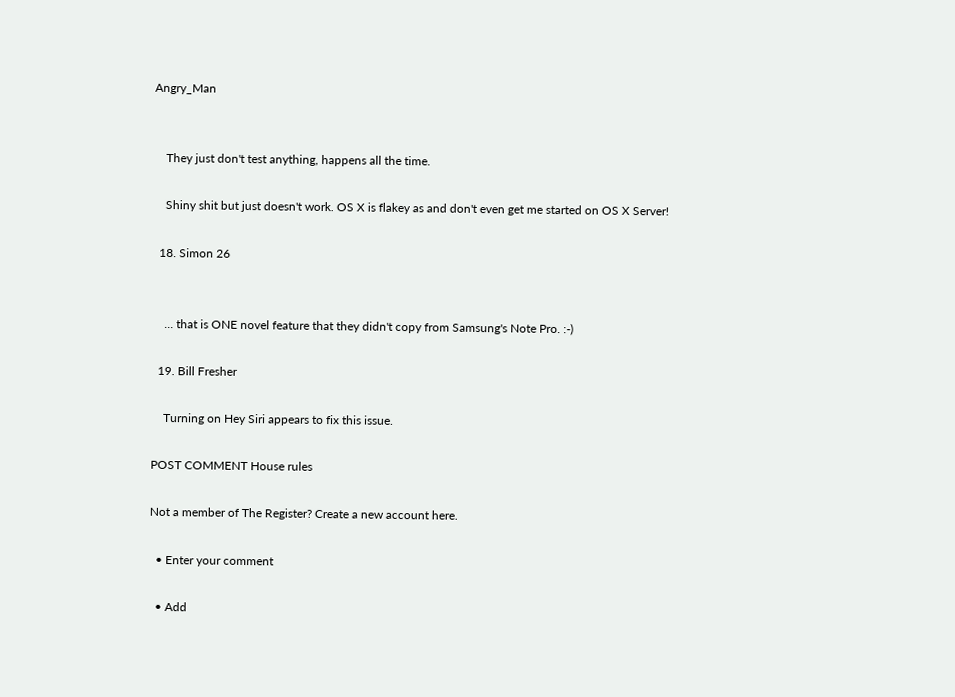Angry_Man


    They just don't test anything, happens all the time.

    Shiny shit but just doesn't work. OS X is flakey as and don't even get me started on OS X Server!

  18. Simon 26


    ... that is ONE novel feature that they didn't copy from Samsung's Note Pro. :-)

  19. Bill Fresher

    Turning on Hey Siri appears to fix this issue.

POST COMMENT House rules

Not a member of The Register? Create a new account here.

  • Enter your comment

  • Add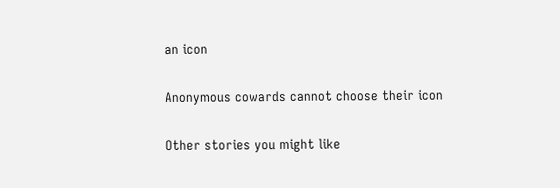an icon

Anonymous cowards cannot choose their icon

Other stories you might like